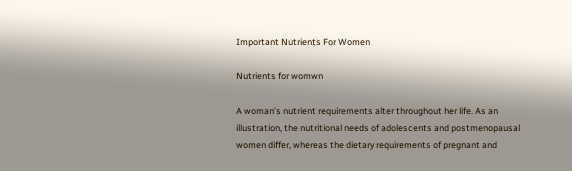Important Nutrients For Women

Nutrients for womwn

A woman’s nutrient requirements alter throughout her life. As an illustration, the nutritional needs of adolescents and postmenopausal women differ, whereas the dietary requirements of pregnant and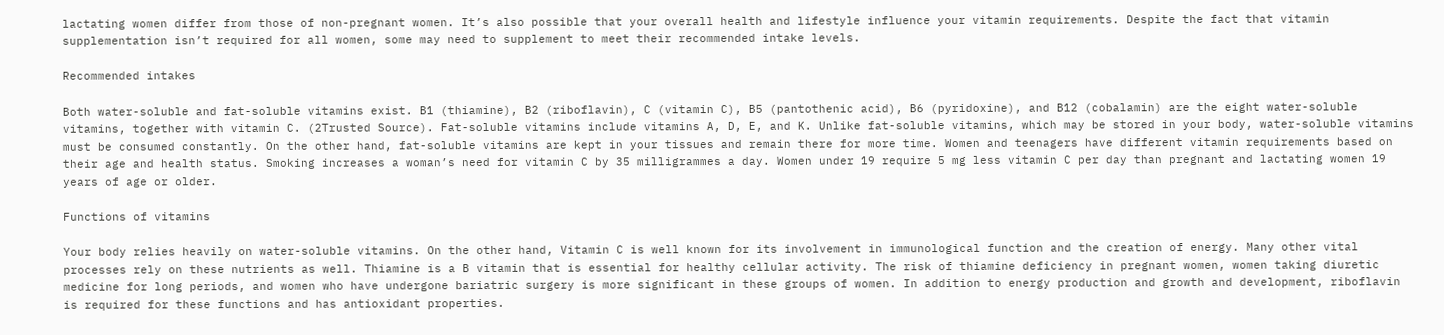lactating women differ from those of non-pregnant women. It’s also possible that your overall health and lifestyle influence your vitamin requirements. Despite the fact that vitamin supplementation isn’t required for all women, some may need to supplement to meet their recommended intake levels.

Recommended intakes

Both water-soluble and fat-soluble vitamins exist. B1 (thiamine), B2 (riboflavin), C (vitamin C), B5 (pantothenic acid), B6 (pyridoxine), and B12 (cobalamin) are the eight water-soluble vitamins, together with vitamin C. (2Trusted Source). Fat-soluble vitamins include vitamins A, D, E, and K. Unlike fat-soluble vitamins, which may be stored in your body, water-soluble vitamins must be consumed constantly. On the other hand, fat-soluble vitamins are kept in your tissues and remain there for more time. Women and teenagers have different vitamin requirements based on their age and health status. Smoking increases a woman’s need for vitamin C by 35 milligrammes a day. Women under 19 require 5 mg less vitamin C per day than pregnant and lactating women 19 years of age or older.

Functions of vitamins

Your body relies heavily on water-soluble vitamins. On the other hand, Vitamin C is well known for its involvement in immunological function and the creation of energy. Many other vital processes rely on these nutrients as well. Thiamine is a B vitamin that is essential for healthy cellular activity. The risk of thiamine deficiency in pregnant women, women taking diuretic medicine for long periods, and women who have undergone bariatric surgery is more significant in these groups of women. In addition to energy production and growth and development, riboflavin is required for these functions and has antioxidant properties.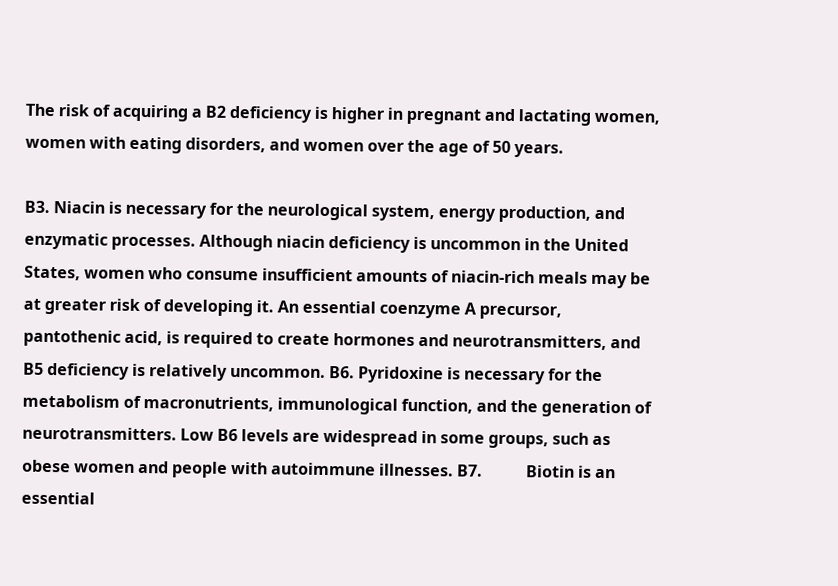The risk of acquiring a B2 deficiency is higher in pregnant and lactating women, women with eating disorders, and women over the age of 50 years.

B3. Niacin is necessary for the neurological system, energy production, and enzymatic processes. Although niacin deficiency is uncommon in the United States, women who consume insufficient amounts of niacin-rich meals may be at greater risk of developing it. An essential coenzyme A precursor, pantothenic acid, is required to create hormones and neurotransmitters, and B5 deficiency is relatively uncommon. B6. Pyridoxine is necessary for the metabolism of macronutrients, immunological function, and the generation of neurotransmitters. Low B6 levels are widespread in some groups, such as obese women and people with autoimmune illnesses. B7.           Biotin is an essential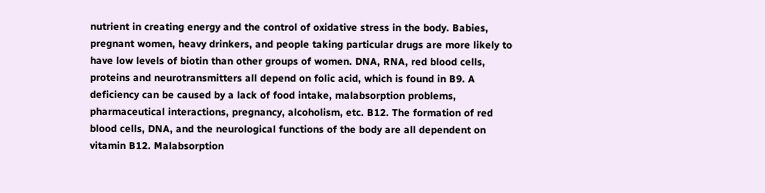nutrient in creating energy and the control of oxidative stress in the body. Babies, pregnant women, heavy drinkers, and people taking particular drugs are more likely to have low levels of biotin than other groups of women. DNA, RNA, red blood cells, proteins and neurotransmitters all depend on folic acid, which is found in B9. A deficiency can be caused by a lack of food intake, malabsorption problems, pharmaceutical interactions, pregnancy, alcoholism, etc. B12. The formation of red blood cells, DNA, and the neurological functions of the body are all dependent on vitamin B12. Malabsorption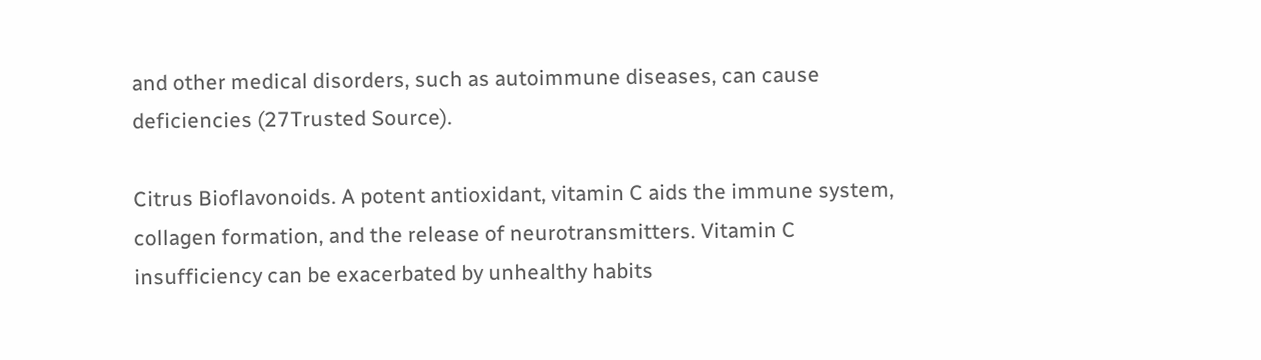and other medical disorders, such as autoimmune diseases, can cause deficiencies (27Trusted Source).

Citrus Bioflavonoids. A potent antioxidant, vitamin C aids the immune system, collagen formation, and the release of neurotransmitters. Vitamin C insufficiency can be exacerbated by unhealthy habits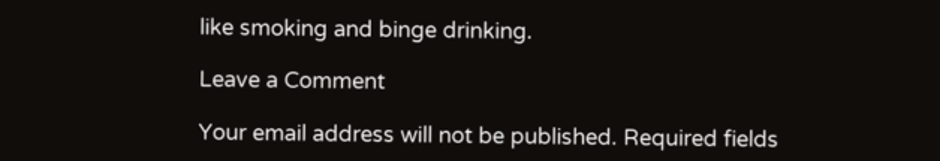like smoking and binge drinking.

Leave a Comment

Your email address will not be published. Required fields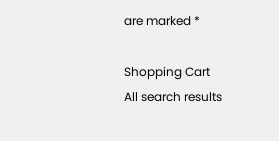are marked *

Shopping Cart
All search results